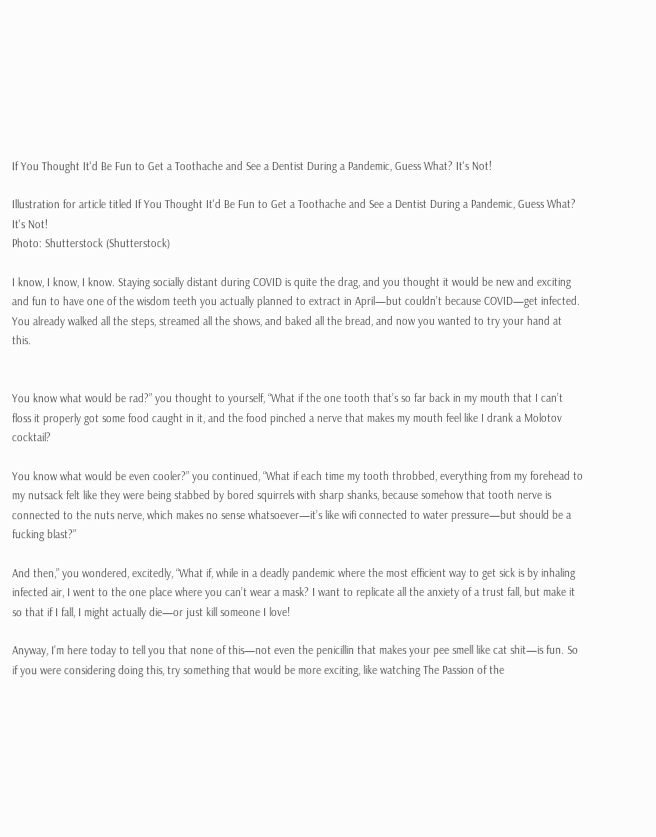If You Thought It'd Be Fun to Get a Toothache and See a Dentist During a Pandemic, Guess What? It's Not!

Illustration for article titled If You Thought It'd Be Fun to Get a Toothache and See a Dentist During a Pandemic, Guess What? It's Not!
Photo: Shutterstock (Shutterstock)

I know, I know, I know. Staying socially distant during COVID is quite the drag, and you thought it would be new and exciting and fun to have one of the wisdom teeth you actually planned to extract in April—but couldn’t because COVID—get infected. You already walked all the steps, streamed all the shows, and baked all the bread, and now you wanted to try your hand at this.


You know what would be rad?” you thought to yourself, “What if the one tooth that’s so far back in my mouth that I can’t floss it properly got some food caught in it, and the food pinched a nerve that makes my mouth feel like I drank a Molotov cocktail?

You know what would be even cooler?” you continued, “What if each time my tooth throbbed, everything from my forehead to my nutsack felt like they were being stabbed by bored squirrels with sharp shanks, because somehow that tooth nerve is connected to the nuts nerve, which makes no sense whatsoever—it’s like wifi connected to water pressure—but should be a fucking blast?”

And then,” you wondered, excitedly, “What if, while in a deadly pandemic where the most efficient way to get sick is by inhaling infected air, I went to the one place where you can’t wear a mask? I want to replicate all the anxiety of a trust fall, but make it so that if I fall, I might actually die—or just kill someone I love!

Anyway, I’m here today to tell you that none of this—not even the penicillin that makes your pee smell like cat shit—is fun. So if you were considering doing this, try something that would be more exciting, like watching The Passion of the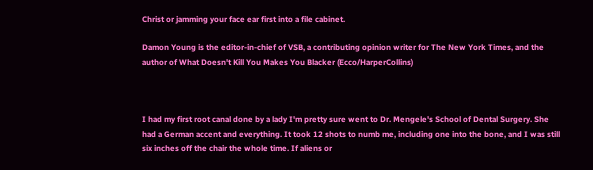Christ or jamming your face ear first into a file cabinet.

Damon Young is the editor-in-chief of VSB, a contributing opinion writer for The New York Times, and the author of What Doesn't Kill You Makes You Blacker (Ecco/HarperCollins)



I had my first root canal done by a lady I'm pretty sure went to Dr. Mengele's School of Dental Surgery. She had a German accent and everything. It took 12 shots to numb me, including one into the bone, and I was still six inches off the chair the whole time. If aliens or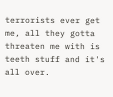terrorists ever get me, all they gotta threaten me with is teeth stuff and it's all over.